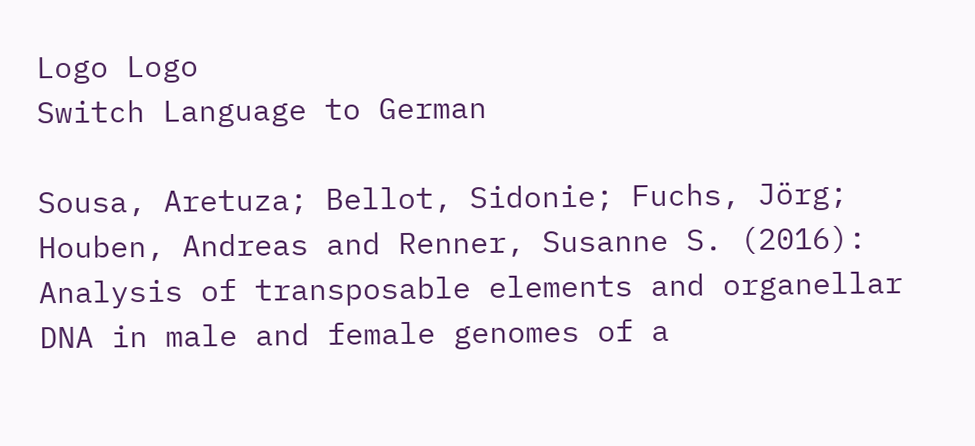Logo Logo
Switch Language to German

Sousa, Aretuza; Bellot, Sidonie; Fuchs, Jörg; Houben, Andreas and Renner, Susanne S. (2016): Analysis of transposable elements and organellar DNA in male and female genomes of a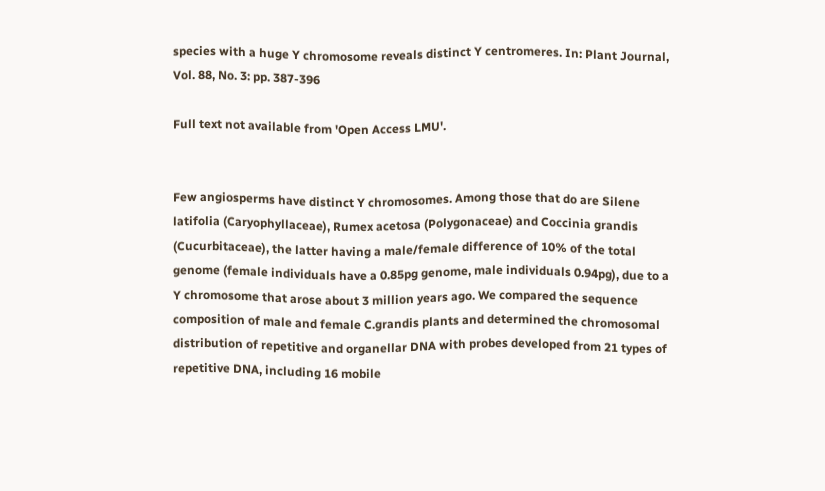species with a huge Y chromosome reveals distinct Y centromeres. In: Plant Journal, Vol. 88, No. 3: pp. 387-396

Full text not available from 'Open Access LMU'.


Few angiosperms have distinct Y chromosomes. Among those that do are Silene latifolia (Caryophyllaceae), Rumex acetosa (Polygonaceae) and Coccinia grandis (Cucurbitaceae), the latter having a male/female difference of 10% of the total genome (female individuals have a 0.85pg genome, male individuals 0.94pg), due to a Y chromosome that arose about 3 million years ago. We compared the sequence composition of male and female C.grandis plants and determined the chromosomal distribution of repetitive and organellar DNA with probes developed from 21 types of repetitive DNA, including 16 mobile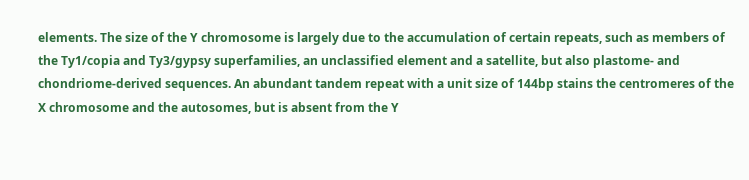elements. The size of the Y chromosome is largely due to the accumulation of certain repeats, such as members of the Ty1/copia and Ty3/gypsy superfamilies, an unclassified element and a satellite, but also plastome- and chondriome-derived sequences. An abundant tandem repeat with a unit size of 144bp stains the centromeres of the X chromosome and the autosomes, but is absent from the Y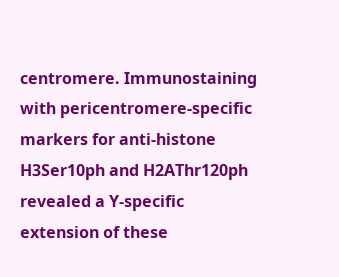centromere. Immunostaining with pericentromere-specific markers for anti-histone H3Ser10ph and H2AThr120ph revealed a Y-specific extension of these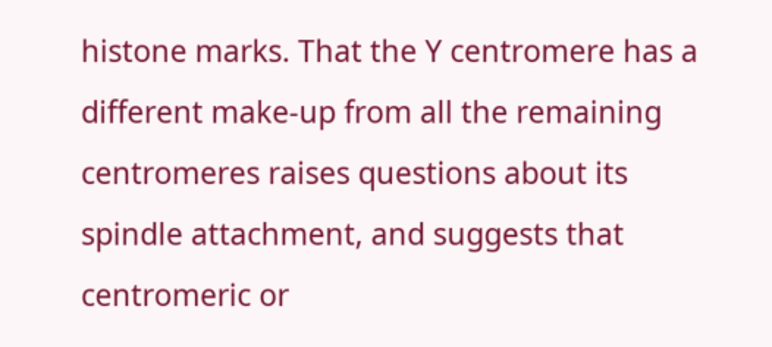histone marks. That the Y centromere has a different make-up from all the remaining centromeres raises questions about its spindle attachment, and suggests that centromeric or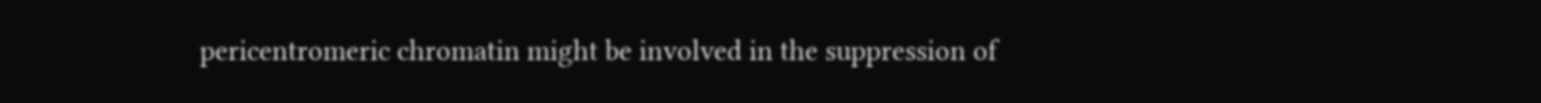pericentromeric chromatin might be involved in the suppression of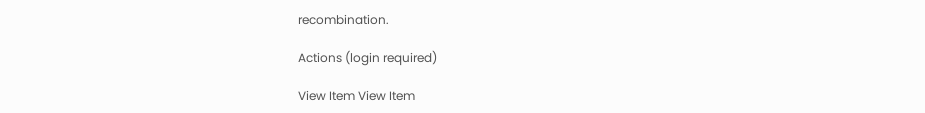recombination.

Actions (login required)

View Item View Item